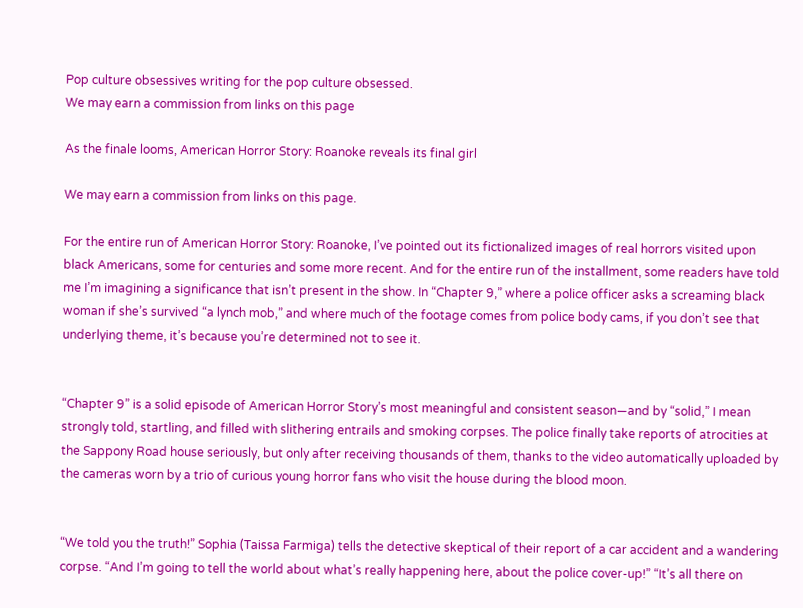Pop culture obsessives writing for the pop culture obsessed.
We may earn a commission from links on this page

As the finale looms, American Horror Story: Roanoke reveals its final girl

We may earn a commission from links on this page.

For the entire run of American Horror Story: Roanoke, I’ve pointed out its fictionalized images of real horrors visited upon black Americans, some for centuries and some more recent. And for the entire run of the installment, some readers have told me I’m imagining a significance that isn’t present in the show. In “Chapter 9,” where a police officer asks a screaming black woman if she’s survived “a lynch mob,” and where much of the footage comes from police body cams, if you don’t see that underlying theme, it’s because you’re determined not to see it.


“Chapter 9” is a solid episode of American Horror Story’s most meaningful and consistent season—and by “solid,” I mean strongly told, startling, and filled with slithering entrails and smoking corpses. The police finally take reports of atrocities at the Sappony Road house seriously, but only after receiving thousands of them, thanks to the video automatically uploaded by the cameras worn by a trio of curious young horror fans who visit the house during the blood moon.


“We told you the truth!” Sophia (Taissa Farmiga) tells the detective skeptical of their report of a car accident and a wandering corpse. “And I’m going to tell the world about what’s really happening here, about the police cover-up!” “It’s all there on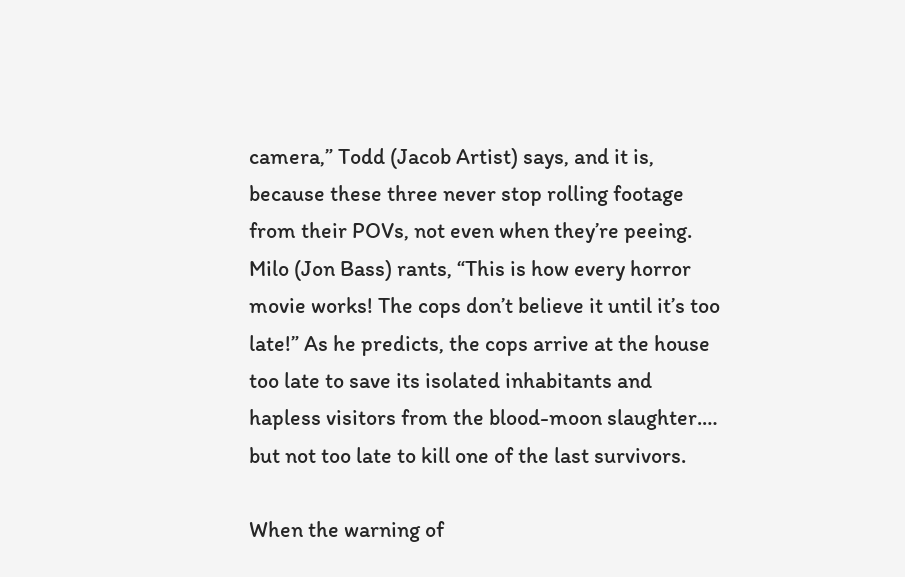camera,” Todd (Jacob Artist) says, and it is, because these three never stop rolling footage from their POVs, not even when they’re peeing. Milo (Jon Bass) rants, “This is how every horror movie works! The cops don’t believe it until it’s too late!” As he predicts, the cops arrive at the house too late to save its isolated inhabitants and hapless visitors from the blood-moon slaughter.… but not too late to kill one of the last survivors.

When the warning of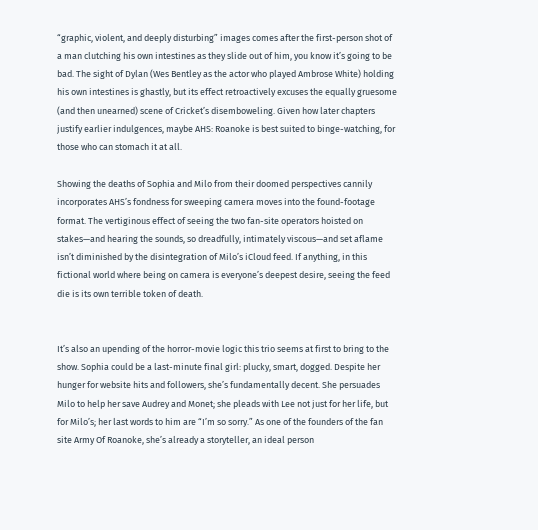“graphic, violent, and deeply disturbing” images comes after the first-person shot of a man clutching his own intestines as they slide out of him, you know it’s going to be bad. The sight of Dylan (Wes Bentley as the actor who played Ambrose White) holding his own intestines is ghastly, but its effect retroactively excuses the equally gruesome (and then unearned) scene of Cricket’s disemboweling. Given how later chapters justify earlier indulgences, maybe AHS: Roanoke is best suited to binge-watching, for those who can stomach it at all.

Showing the deaths of Sophia and Milo from their doomed perspectives cannily incorporates AHS’s fondness for sweeping camera moves into the found-footage format. The vertiginous effect of seeing the two fan-site operators hoisted on stakes—and hearing the sounds, so dreadfully, intimately viscous—and set aflame isn’t diminished by the disintegration of Milo’s iCloud feed. If anything, in this fictional world where being on camera is everyone’s deepest desire, seeing the feed die is its own terrible token of death.


It’s also an upending of the horror-movie logic this trio seems at first to bring to the show. Sophia could be a last-minute final girl: plucky, smart, dogged. Despite her hunger for website hits and followers, she’s fundamentally decent. She persuades Milo to help her save Audrey and Monet; she pleads with Lee not just for her life, but for Milo’s; her last words to him are “I’m so sorry.” As one of the founders of the fan site Army Of Roanoke, she’s already a storyteller, an ideal person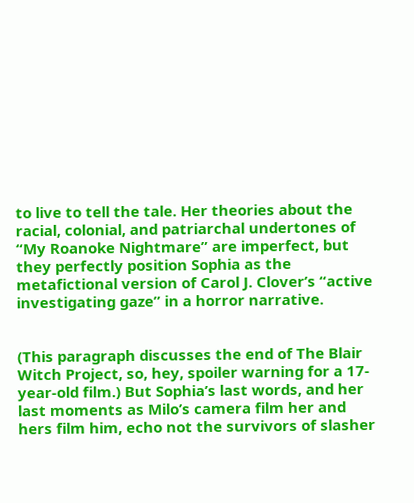to live to tell the tale. Her theories about the racial, colonial, and patriarchal undertones of “My Roanoke Nightmare” are imperfect, but they perfectly position Sophia as the metafictional version of Carol J. Clover’s “active investigating gaze” in a horror narrative.


(This paragraph discusses the end of The Blair Witch Project, so, hey, spoiler warning for a 17-year-old film.) But Sophia’s last words, and her last moments as Milo’s camera film her and hers film him, echo not the survivors of slasher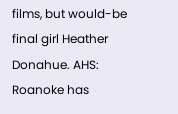films, but would-be final girl Heather Donahue. AHS: Roanoke has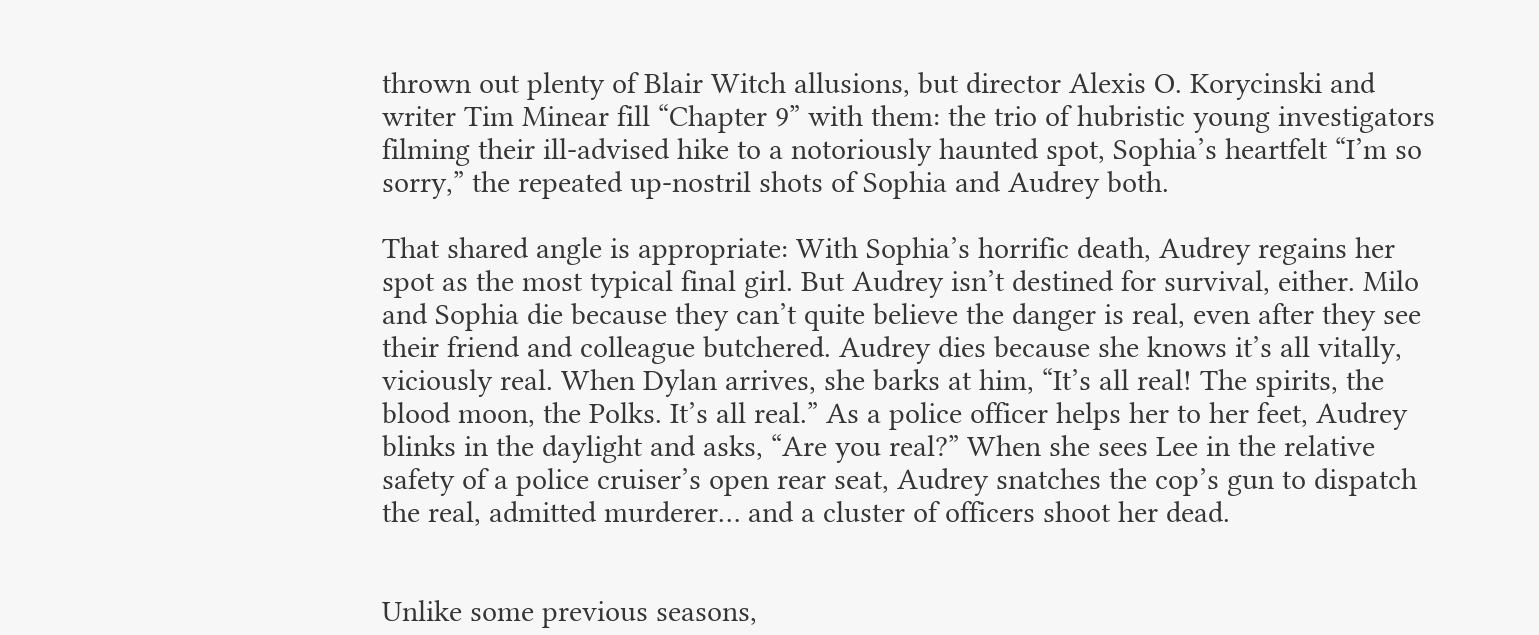thrown out plenty of Blair Witch allusions, but director Alexis O. Korycinski and writer Tim Minear fill “Chapter 9” with them: the trio of hubristic young investigators filming their ill-advised hike to a notoriously haunted spot, Sophia’s heartfelt “I’m so sorry,” the repeated up-nostril shots of Sophia and Audrey both.

That shared angle is appropriate: With Sophia’s horrific death, Audrey regains her spot as the most typical final girl. But Audrey isn’t destined for survival, either. Milo and Sophia die because they can’t quite believe the danger is real, even after they see their friend and colleague butchered. Audrey dies because she knows it’s all vitally, viciously real. When Dylan arrives, she barks at him, “It’s all real! The spirits, the blood moon, the Polks. It’s all real.” As a police officer helps her to her feet, Audrey blinks in the daylight and asks, “Are you real?” When she sees Lee in the relative safety of a police cruiser’s open rear seat, Audrey snatches the cop’s gun to dispatch the real, admitted murderer… and a cluster of officers shoot her dead.


Unlike some previous seasons,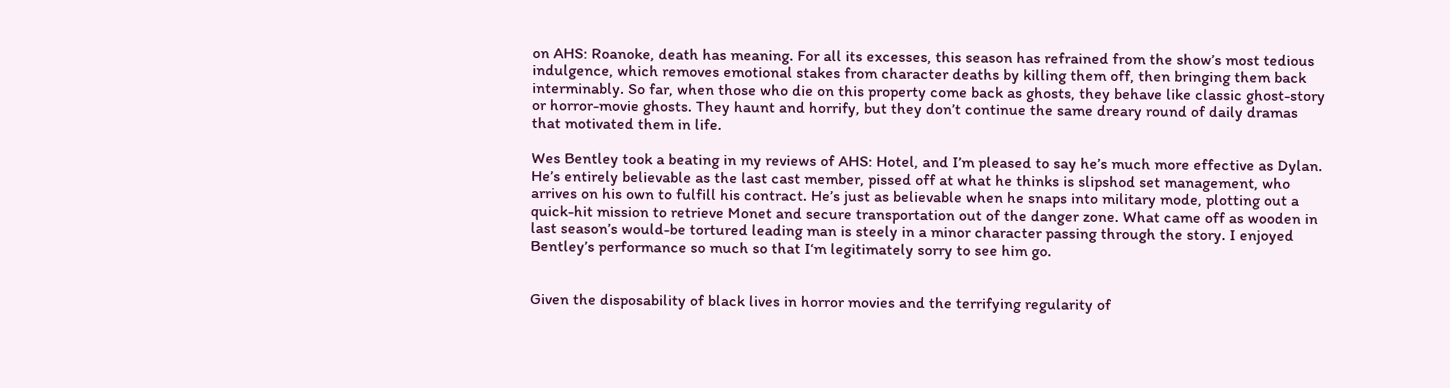on AHS: Roanoke, death has meaning. For all its excesses, this season has refrained from the show’s most tedious indulgence, which removes emotional stakes from character deaths by killing them off, then bringing them back interminably. So far, when those who die on this property come back as ghosts, they behave like classic ghost-story or horror-movie ghosts. They haunt and horrify, but they don’t continue the same dreary round of daily dramas that motivated them in life.

Wes Bentley took a beating in my reviews of AHS: Hotel, and I’m pleased to say he’s much more effective as Dylan. He’s entirely believable as the last cast member, pissed off at what he thinks is slipshod set management, who arrives on his own to fulfill his contract. He’s just as believable when he snaps into military mode, plotting out a quick-hit mission to retrieve Monet and secure transportation out of the danger zone. What came off as wooden in last season’s would-be tortured leading man is steely in a minor character passing through the story. I enjoyed Bentley’s performance so much so that I‘m legitimately sorry to see him go.


Given the disposability of black lives in horror movies and the terrifying regularity of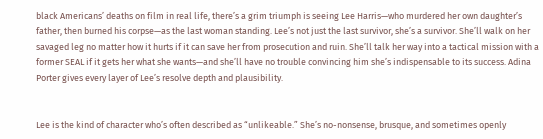black Americans’ deaths on film in real life, there’s a grim triumph is seeing Lee Harris—who murdered her own daughter’s father, then burned his corpse—as the last woman standing. Lee’s not just the last survivor, she’s a survivor. She’ll walk on her savaged leg no matter how it hurts if it can save her from prosecution and ruin. She’ll talk her way into a tactical mission with a former SEAL if it gets her what she wants—and she’ll have no trouble convincing him she’s indispensable to its success. Adina Porter gives every layer of Lee’s resolve depth and plausibility.


Lee is the kind of character who’s often described as “unlikeable.” She’s no-nonsense, brusque, and sometimes openly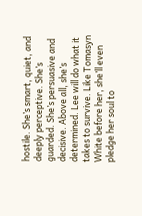hostile. She’s smart, quiet, and deeply perceptive. She’s guarded. She’s persuasive and decisive. Above all, she’s determined. Lee will do what it takes to survive. Like Tomasyn White before her, she’ll even pledge her soul to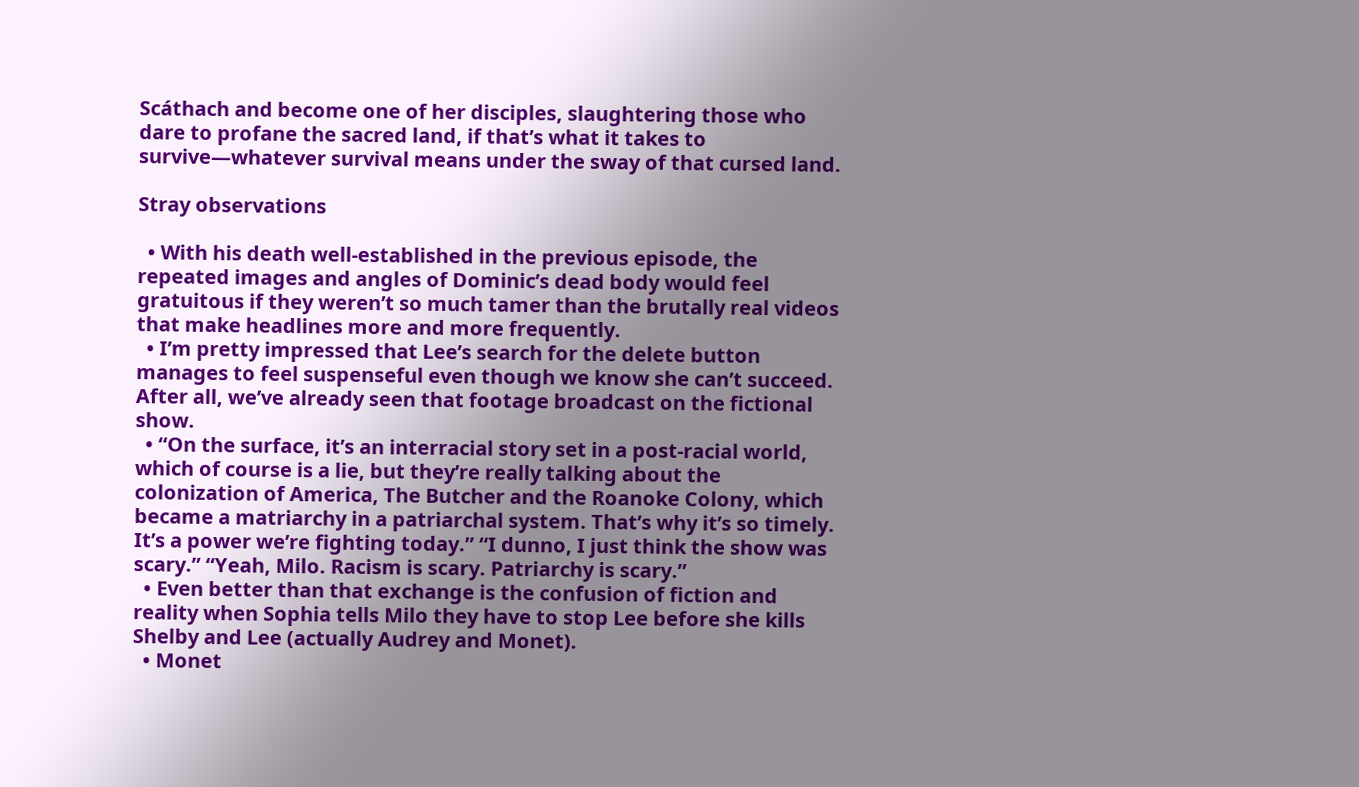Scáthach and become one of her disciples, slaughtering those who dare to profane the sacred land, if that’s what it takes to survive—whatever survival means under the sway of that cursed land.

Stray observations

  • With his death well-established in the previous episode, the repeated images and angles of Dominic’s dead body would feel gratuitous if they weren’t so much tamer than the brutally real videos that make headlines more and more frequently.
  • I’m pretty impressed that Lee’s search for the delete button manages to feel suspenseful even though we know she can’t succeed. After all, we’ve already seen that footage broadcast on the fictional show.
  • “On the surface, it’s an interracial story set in a post-racial world, which of course is a lie, but they’re really talking about the colonization of America, The Butcher and the Roanoke Colony, which became a matriarchy in a patriarchal system. That’s why it’s so timely. It’s a power we’re fighting today.” “I dunno, I just think the show was scary.” “Yeah, Milo. Racism is scary. Patriarchy is scary.”
  • Even better than that exchange is the confusion of fiction and reality when Sophia tells Milo they have to stop Lee before she kills Shelby and Lee (actually Audrey and Monet).
  • Monet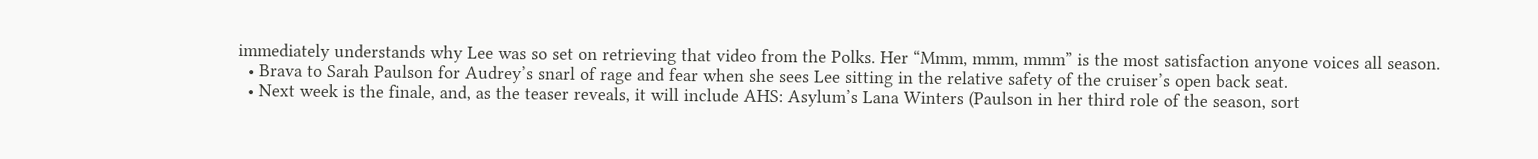immediately understands why Lee was so set on retrieving that video from the Polks. Her “Mmm, mmm, mmm” is the most satisfaction anyone voices all season.
  • Brava to Sarah Paulson for Audrey’s snarl of rage and fear when she sees Lee sitting in the relative safety of the cruiser’s open back seat.
  • Next week is the finale, and, as the teaser reveals, it will include AHS: Asylum’s Lana Winters (Paulson in her third role of the season, sort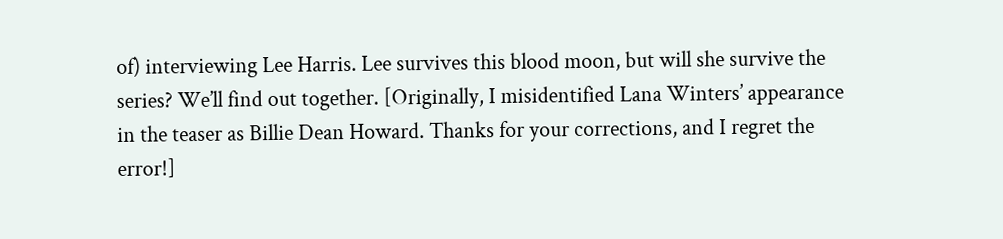of) interviewing Lee Harris. Lee survives this blood moon, but will she survive the series? We’ll find out together. [Originally, I misidentified Lana Winters’ appearance in the teaser as Billie Dean Howard. Thanks for your corrections, and I regret the error!]